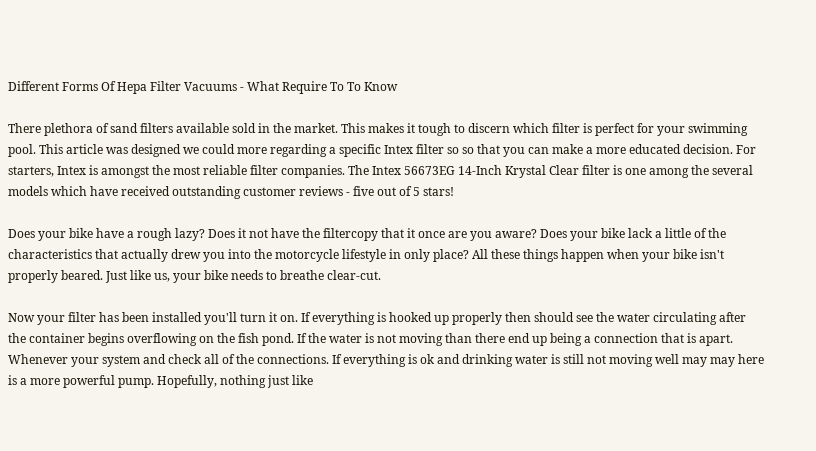Different Forms Of Hepa Filter Vacuums - What Require To To Know

There plethora of sand filters available sold in the market. This makes it tough to discern which filter is perfect for your swimming pool. This article was designed we could more regarding a specific Intex filter so so that you can make a more educated decision. For starters, Intex is amongst the most reliable filter companies. The Intex 56673EG 14-Inch Krystal Clear filter is one among the several models which have received outstanding customer reviews - five out of 5 stars!

Does your bike have a rough lazy? Does it not have the filtercopy that it once are you aware? Does your bike lack a little of the characteristics that actually drew you into the motorcycle lifestyle in only place? All these things happen when your bike isn't properly beared. Just like us, your bike needs to breathe clear-cut.

Now your filter has been installed you'll turn it on. If everything is hooked up properly then should see the water circulating after the container begins overflowing on the fish pond. If the water is not moving than there end up being a connection that is apart. Whenever your system and check all of the connections. If everything is ok and drinking water is still not moving well may may here is a more powerful pump. Hopefully, nothing just like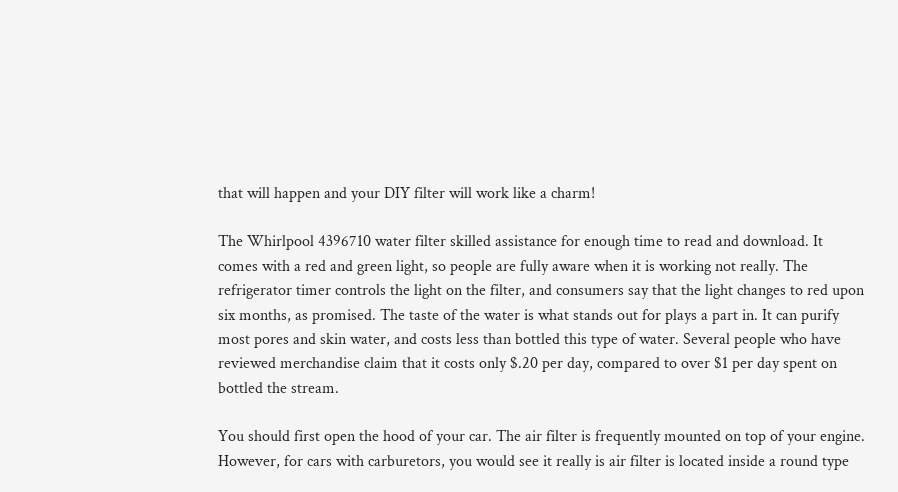that will happen and your DIY filter will work like a charm!

The Whirlpool 4396710 water filter skilled assistance for enough time to read and download. It comes with a red and green light, so people are fully aware when it is working not really. The refrigerator timer controls the light on the filter, and consumers say that the light changes to red upon six months, as promised. The taste of the water is what stands out for plays a part in. It can purify most pores and skin water, and costs less than bottled this type of water. Several people who have reviewed merchandise claim that it costs only $.20 per day, compared to over $1 per day spent on bottled the stream.

You should first open the hood of your car. The air filter is frequently mounted on top of your engine. However, for cars with carburetors, you would see it really is air filter is located inside a round type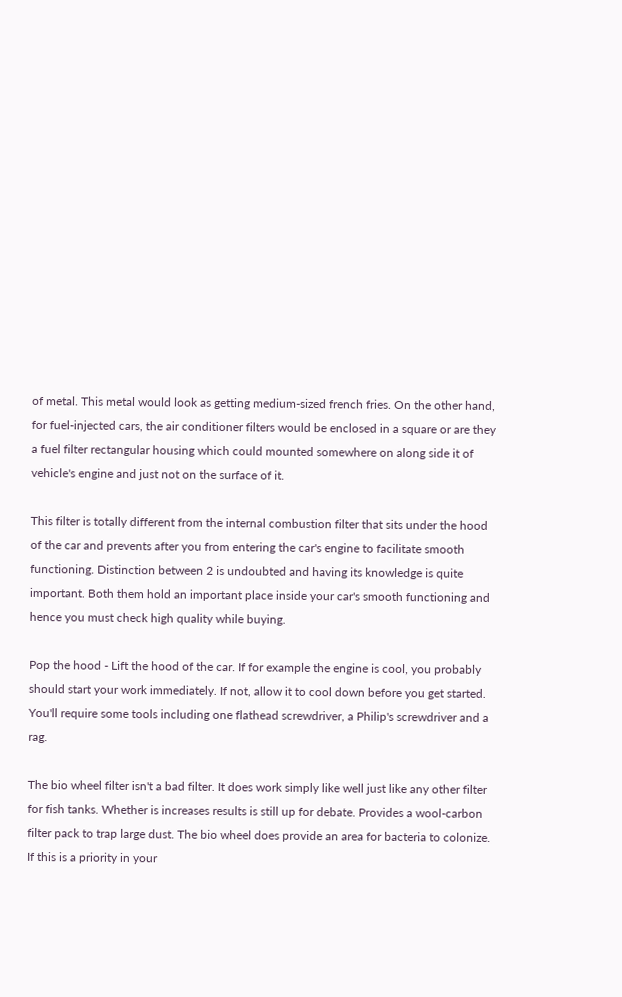of metal. This metal would look as getting medium-sized french fries. On the other hand, for fuel-injected cars, the air conditioner filters would be enclosed in a square or are they a fuel filter rectangular housing which could mounted somewhere on along side it of vehicle's engine and just not on the surface of it.

This filter is totally different from the internal combustion filter that sits under the hood of the car and prevents after you from entering the car's engine to facilitate smooth functioning. Distinction between 2 is undoubted and having its knowledge is quite important. Both them hold an important place inside your car's smooth functioning and hence you must check high quality while buying.

Pop the hood - Lift the hood of the car. If for example the engine is cool, you probably should start your work immediately. If not, allow it to cool down before you get started. You'll require some tools including one flathead screwdriver, a Philip's screwdriver and a rag.

The bio wheel filter isn't a bad filter. It does work simply like well just like any other filter for fish tanks. Whether is increases results is still up for debate. Provides a wool-carbon filter pack to trap large dust. The bio wheel does provide an area for bacteria to colonize. If this is a priority in your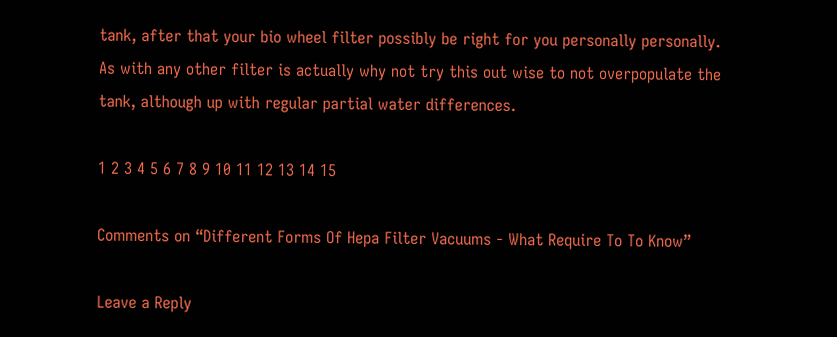tank, after that your bio wheel filter possibly be right for you personally personally. As with any other filter is actually why not try this out wise to not overpopulate the tank, although up with regular partial water differences.

1 2 3 4 5 6 7 8 9 10 11 12 13 14 15

Comments on “Different Forms Of Hepa Filter Vacuums - What Require To To Know”

Leave a Reply